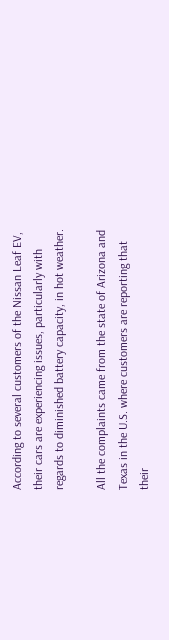According to several customers of the Nissan Leaf EV, their cars are experiencing issues, particularly with regards to diminished battery capacity, in hot weather.

All the complaints came from the state of Arizona and Texas in the U.S. where customers are reporting that their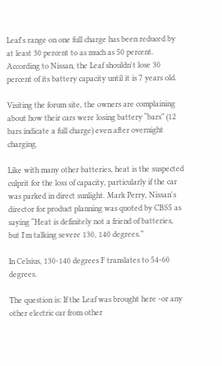Leaf's range on one full charge has been reduced by at least 30 percent to as much as 50 percent. According to Nissan, the Leaf shouldn't lose 30 percent of its battery capacity until it is 7 years old.

Visiting the forum site, the owners are complaining about how their cars were losing battery “bars” (12 bars indicate a full charge) even after overnight charging.

Like with many other batteries, heat is the suspected culprit for the loss of capacity, particularly if the car was parked in direct sunlight. Mark Perry, Nissan's director for product planning was quoted by CBS5 as saying “Heat is definitely not a friend of batteries, but I'm talking severe 130, 140 degrees.”

In Celsius, 130-140 degrees F translates to 54-60 degrees.

The question is: If the Leaf was brought here -or any other electric car from other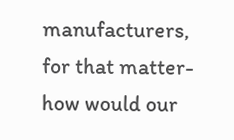manufacturers, for that matter- how would our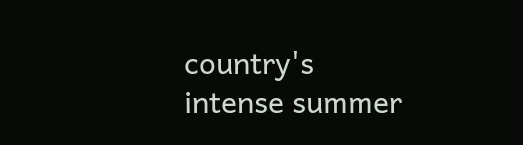country's intense summer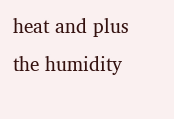heat and plus the humidity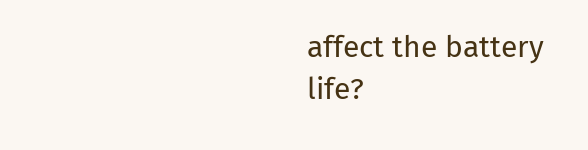affect the battery life?